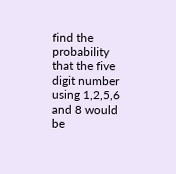find the probability that the five digit number using 1,2,5,6 and 8 would be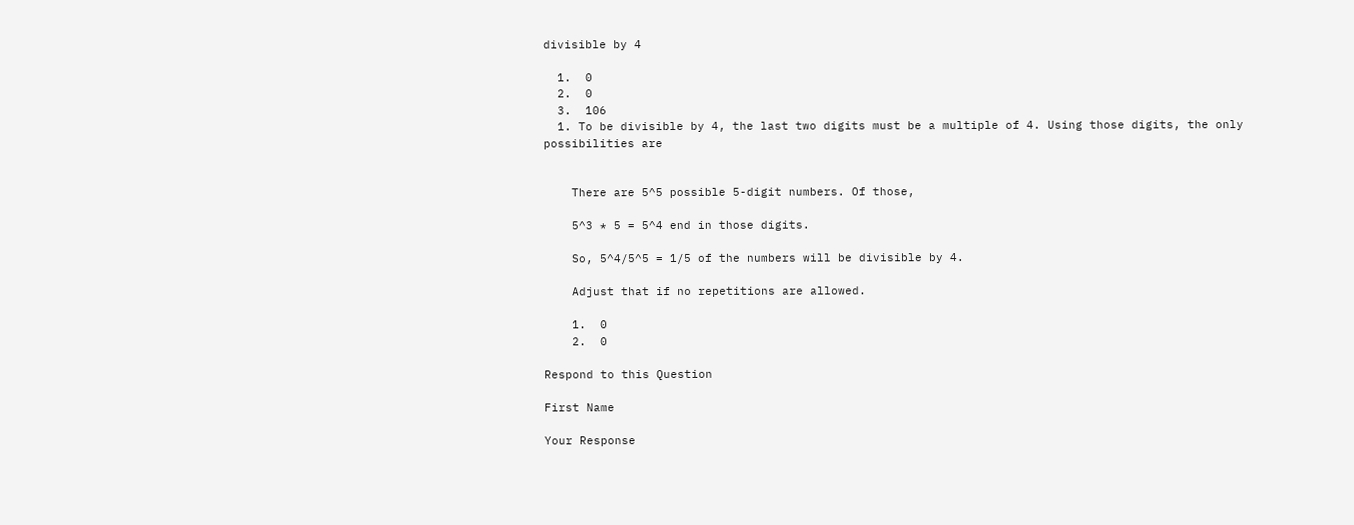divisible by 4

  1.  0
  2.  0
  3.  106
  1. To be divisible by 4, the last two digits must be a multiple of 4. Using those digits, the only possibilities are


    There are 5^5 possible 5-digit numbers. Of those,

    5^3 * 5 = 5^4 end in those digits.

    So, 5^4/5^5 = 1/5 of the numbers will be divisible by 4.

    Adjust that if no repetitions are allowed.

    1.  0
    2.  0

Respond to this Question

First Name

Your Response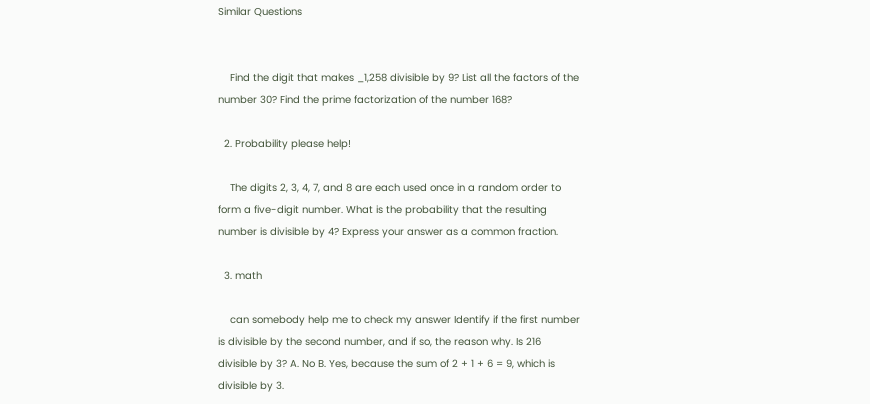Similar Questions


    Find the digit that makes _1,258 divisible by 9? List all the factors of the number 30? Find the prime factorization of the number 168?

  2. Probability please help!

    The digits 2, 3, 4, 7, and 8 are each used once in a random order to form a five-digit number. What is the probability that the resulting number is divisible by 4? Express your answer as a common fraction.

  3. math

    can somebody help me to check my answer Identify if the first number is divisible by the second number, and if so, the reason why. Is 216 divisible by 3? A. No B. Yes, because the sum of 2 + 1 + 6 = 9, which is divisible by 3.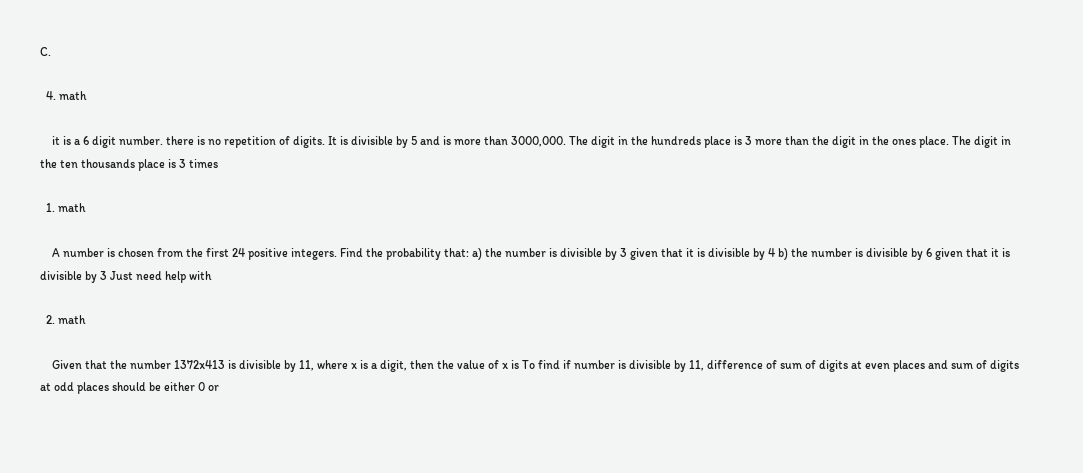C.

  4. math

    it is a 6 digit number. there is no repetition of digits. It is divisible by 5 and is more than 3000,000. The digit in the hundreds place is 3 more than the digit in the ones place. The digit in the ten thousands place is 3 times

  1. math

    A number is chosen from the first 24 positive integers. Find the probability that: a) the number is divisible by 3 given that it is divisible by 4 b) the number is divisible by 6 given that it is divisible by 3 Just need help with

  2. math

    Given that the number 1372x413 is divisible by 11, where x is a digit, then the value of x is To find if number is divisible by 11, difference of sum of digits at even places and sum of digits at odd places should be either 0 or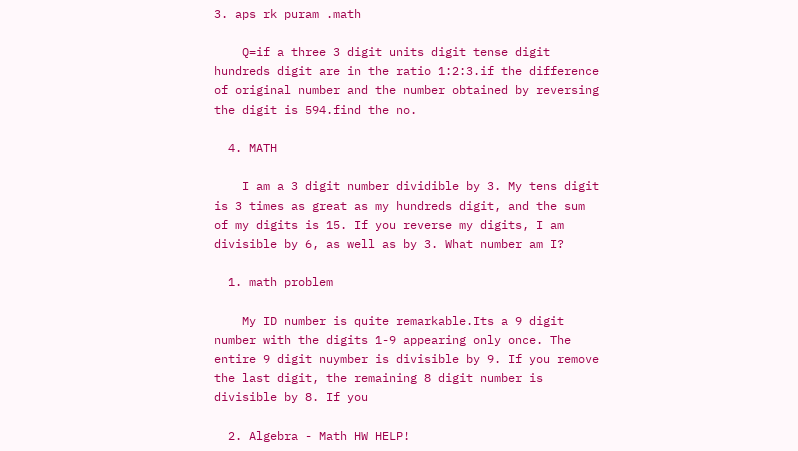3. aps rk puram .math

    Q=if a three 3 digit units digit tense digit hundreds digit are in the ratio 1:2:3.if the difference of original number and the number obtained by reversing the digit is 594.find the no.

  4. MATH

    I am a 3 digit number dividible by 3. My tens digit is 3 times as great as my hundreds digit, and the sum of my digits is 15. If you reverse my digits, I am divisible by 6, as well as by 3. What number am I?

  1. math problem

    My ID number is quite remarkable.Its a 9 digit number with the digits 1-9 appearing only once. The entire 9 digit nuymber is divisible by 9. If you remove the last digit, the remaining 8 digit number is divisible by 8. If you

  2. Algebra - Math HW HELP!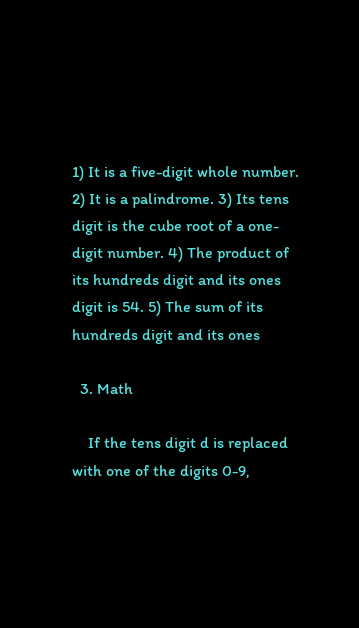1) It is a five-digit whole number. 2) It is a palindrome. 3) Its tens digit is the cube root of a one-digit number. 4) The product of its hundreds digit and its ones digit is 54. 5) The sum of its hundreds digit and its ones

  3. Math

    If the tens digit d is replaced with one of the digits 0-9,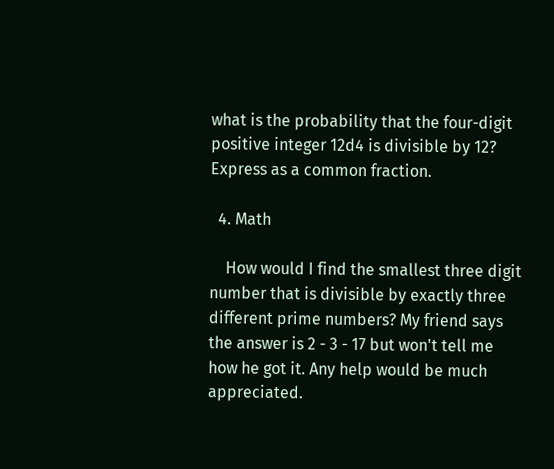what is the probability that the four-digit positive integer 12d4 is divisible by 12? Express as a common fraction.

  4. Math

    How would I find the smallest three digit number that is divisible by exactly three different prime numbers? My friend says the answer is 2 - 3 - 17 but won't tell me how he got it. Any help would be much appreciated.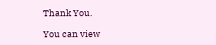Thank You.

You can view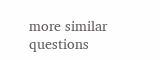more similar questions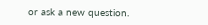or ask a new question.